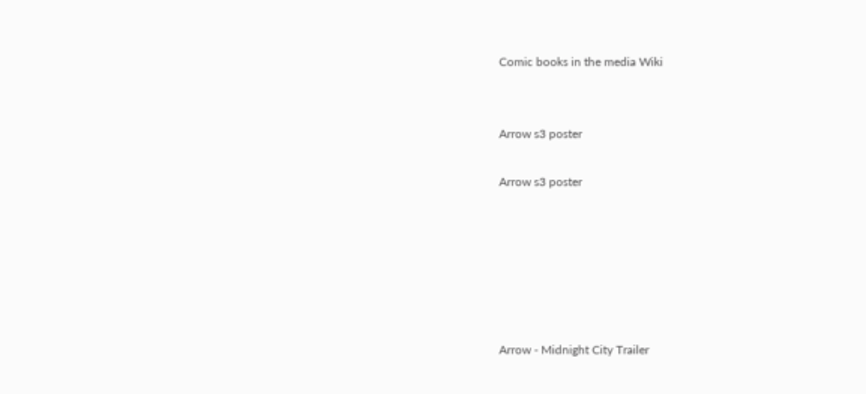Comic books in the media Wiki


Arrow s3 poster

Arrow s3 poster






Arrow - Midnight City Trailer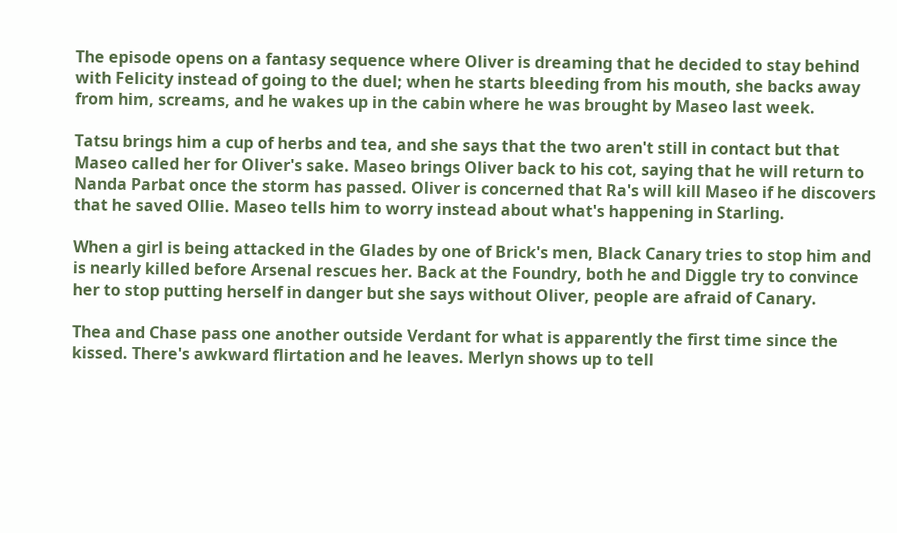The episode opens on a fantasy sequence where Oliver is dreaming that he decided to stay behind with Felicity instead of going to the duel; when he starts bleeding from his mouth, she backs away from him, screams, and he wakes up in the cabin where he was brought by Maseo last week.

Tatsu brings him a cup of herbs and tea, and she says that the two aren't still in contact but that Maseo called her for Oliver's sake. Maseo brings Oliver back to his cot, saying that he will return to Nanda Parbat once the storm has passed. Oliver is concerned that Ra's will kill Maseo if he discovers that he saved Ollie. Maseo tells him to worry instead about what's happening in Starling.

When a girl is being attacked in the Glades by one of Brick's men, Black Canary tries to stop him and is nearly killed before Arsenal rescues her. Back at the Foundry, both he and Diggle try to convince her to stop putting herself in danger but she says without Oliver, people are afraid of Canary.

Thea and Chase pass one another outside Verdant for what is apparently the first time since the kissed. There's awkward flirtation and he leaves. Merlyn shows up to tell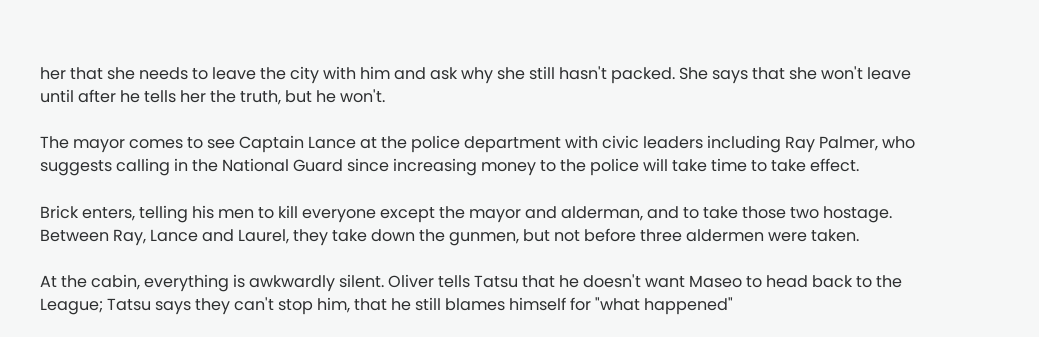her that she needs to leave the city with him and ask why she still hasn't packed. She says that she won't leave until after he tells her the truth, but he won't.

The mayor comes to see Captain Lance at the police department with civic leaders including Ray Palmer, who suggests calling in the National Guard since increasing money to the police will take time to take effect.

Brick enters, telling his men to kill everyone except the mayor and alderman, and to take those two hostage. Between Ray, Lance and Laurel, they take down the gunmen, but not before three aldermen were taken.

At the cabin, everything is awkwardly silent. Oliver tells Tatsu that he doesn't want Maseo to head back to the League; Tatsu says they can't stop him, that he still blames himself for "what happened"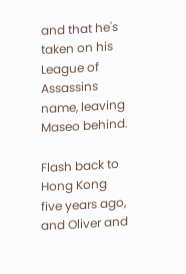and that he's taken on his League of Assassins name, leaving Maseo behind.

Flash back to Hong Kong five years ago, and Oliver and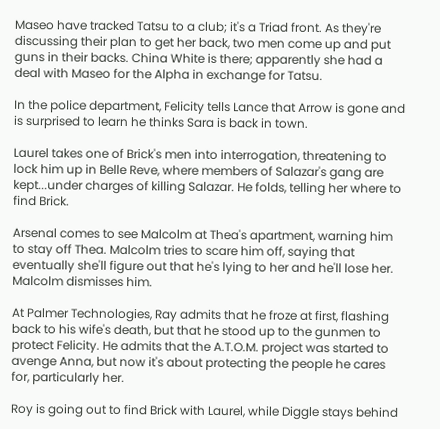Maseo have tracked Tatsu to a club; it's a Triad front. As they're discussing their plan to get her back, two men come up and put guns in their backs. China White is there; apparently she had a deal with Maseo for the Alpha in exchange for Tatsu.

In the police department, Felicity tells Lance that Arrow is gone and is surprised to learn he thinks Sara is back in town.

Laurel takes one of Brick's men into interrogation, threatening to lock him up in Belle Reve, where members of Salazar's gang are kept...under charges of killing Salazar. He folds, telling her where to find Brick.

Arsenal comes to see Malcolm at Thea's apartment, warning him to stay off Thea. Malcolm tries to scare him off, saying that eventually she'll figure out that he's lying to her and he'll lose her. Malcolm dismisses him.

At Palmer Technologies, Ray admits that he froze at first, flashing back to his wife's death, but that he stood up to the gunmen to protect Felicity. He admits that the A.T.O.M. project was started to avenge Anna, but now it's about protecting the people he cares for, particularly her.

Roy is going out to find Brick with Laurel, while Diggle stays behind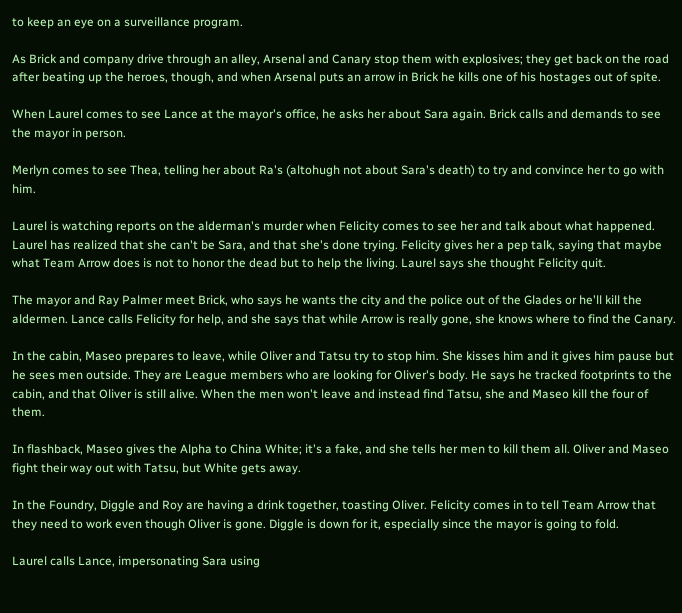to keep an eye on a surveillance program.

As Brick and company drive through an alley, Arsenal and Canary stop them with explosives; they get back on the road after beating up the heroes, though, and when Arsenal puts an arrow in Brick he kills one of his hostages out of spite.

When Laurel comes to see Lance at the mayor's office, he asks her about Sara again. Brick calls and demands to see the mayor in person.

Merlyn comes to see Thea, telling her about Ra's (altohugh not about Sara's death) to try and convince her to go with him.

Laurel is watching reports on the alderman's murder when Felicity comes to see her and talk about what happened. Laurel has realized that she can't be Sara, and that she's done trying. Felicity gives her a pep talk, saying that maybe what Team Arrow does is not to honor the dead but to help the living. Laurel says she thought Felicity quit.

The mayor and Ray Palmer meet Brick, who says he wants the city and the police out of the Glades or he'll kill the aldermen. Lance calls Felicity for help, and she says that while Arrow is really gone, she knows where to find the Canary.

In the cabin, Maseo prepares to leave, while Oliver and Tatsu try to stop him. She kisses him and it gives him pause but he sees men outside. They are League members who are looking for Oliver's body. He says he tracked footprints to the cabin, and that Oliver is still alive. When the men won't leave and instead find Tatsu, she and Maseo kill the four of them.

In flashback, Maseo gives the Alpha to China White; it's a fake, and she tells her men to kill them all. Oliver and Maseo fight their way out with Tatsu, but White gets away.

In the Foundry, Diggle and Roy are having a drink together, toasting Oliver. Felicity comes in to tell Team Arrow that they need to work even though Oliver is gone. Diggle is down for it, especially since the mayor is going to fold.

Laurel calls Lance, impersonating Sara using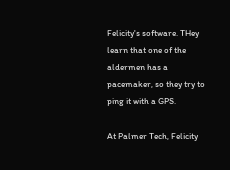Felicity's software. THey learn that one of the aldermen has a pacemaker, so they try to ping it with a GPS.

At Palmer Tech, Felicity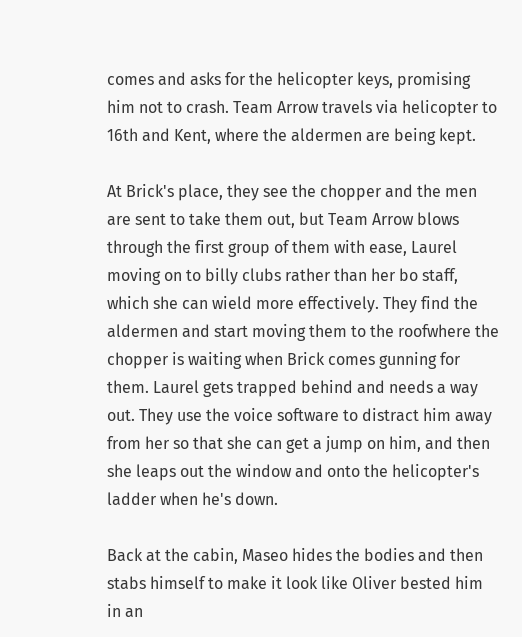comes and asks for the helicopter keys, promising him not to crash. Team Arrow travels via helicopter to 16th and Kent, where the aldermen are being kept.

At Brick's place, they see the chopper and the men are sent to take them out, but Team Arrow blows through the first group of them with ease, Laurel moving on to billy clubs rather than her bo staff, which she can wield more effectively. They find the aldermen and start moving them to the roofwhere the chopper is waiting when Brick comes gunning for them. Laurel gets trapped behind and needs a way out. They use the voice software to distract him away from her so that she can get a jump on him, and then she leaps out the window and onto the helicopter's ladder when he's down.

Back at the cabin, Maseo hides the bodies and then stabs himself to make it look like Oliver bested him in an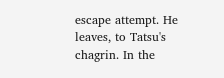escape attempt. He leaves, to Tatsu's chagrin. In the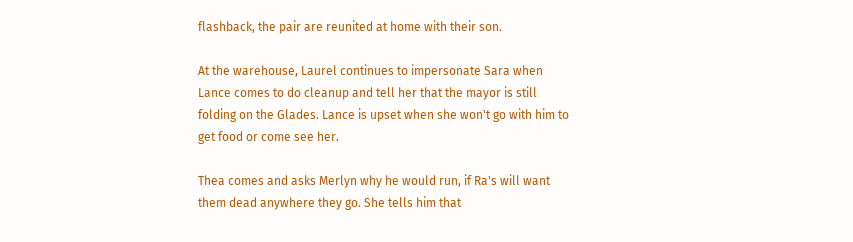flashback, the pair are reunited at home with their son.

At the warehouse, Laurel continues to impersonate Sara when Lance comes to do cleanup and tell her that the mayor is still folding on the Glades. Lance is upset when she won't go with him to get food or come see her.

Thea comes and asks Merlyn why he would run, if Ra's will want them dead anywhere they go. She tells him that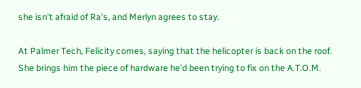she isn't afraid of Ra's, and Merlyn agrees to stay.

At Palmer Tech, Felicity comes, saying that the helicopter is back on the roof. She brings him the piece of hardware he'd been trying to fix on the A.T.O.M.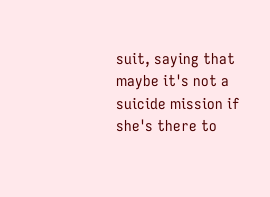suit, saying that maybe it's not a suicide mission if she's there to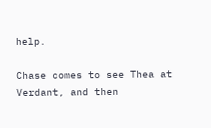help.

Chase comes to see Thea at Verdant, and then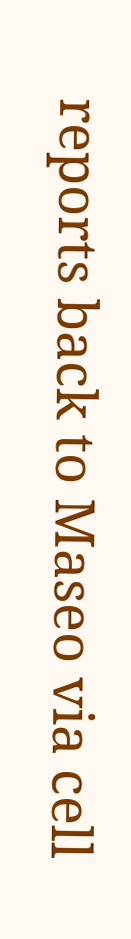reports back to Maseo via cell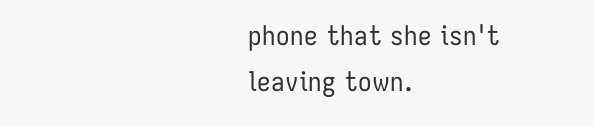phone that she isn't leaving town.